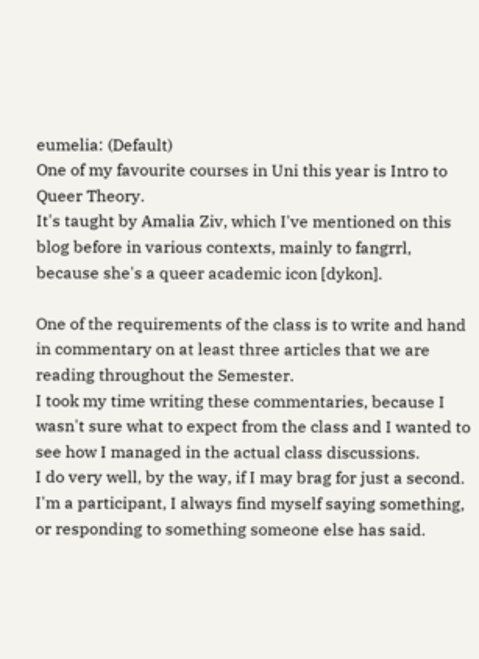eumelia: (Default)
One of my favourite courses in Uni this year is Intro to Queer Theory.
It's taught by Amalia Ziv, which I've mentioned on this blog before in various contexts, mainly to fangrrl, because she's a queer academic icon [dykon].

One of the requirements of the class is to write and hand in commentary on at least three articles that we are reading throughout the Semester.
I took my time writing these commentaries, because I wasn't sure what to expect from the class and I wanted to see how I managed in the actual class discussions.
I do very well, by the way, if I may brag for just a second. I'm a participant, I always find myself saying something, or responding to something someone else has said.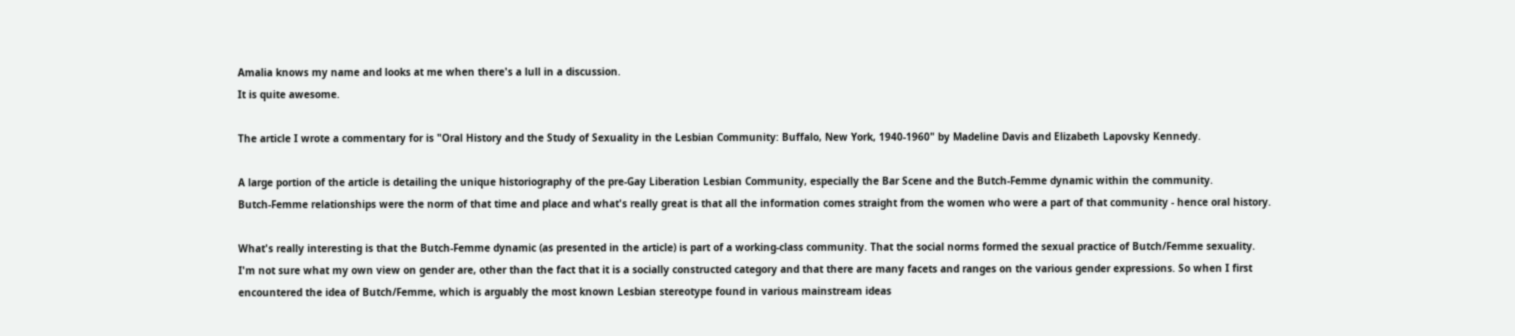Amalia knows my name and looks at me when there's a lull in a discussion.
It is quite awesome.

The article I wrote a commentary for is "Oral History and the Study of Sexuality in the Lesbian Community: Buffalo, New York, 1940-1960" by Madeline Davis and Elizabeth Lapovsky Kennedy.

A large portion of the article is detailing the unique historiography of the pre-Gay Liberation Lesbian Community, especially the Bar Scene and the Butch-Femme dynamic within the community.
Butch-Femme relationships were the norm of that time and place and what's really great is that all the information comes straight from the women who were a part of that community - hence oral history.

What's really interesting is that the Butch-Femme dynamic (as presented in the article) is part of a working-class community. That the social norms formed the sexual practice of Butch/Femme sexuality.
I'm not sure what my own view on gender are, other than the fact that it is a socially constructed category and that there are many facets and ranges on the various gender expressions. So when I first encountered the idea of Butch/Femme, which is arguably the most known Lesbian stereotype found in various mainstream ideas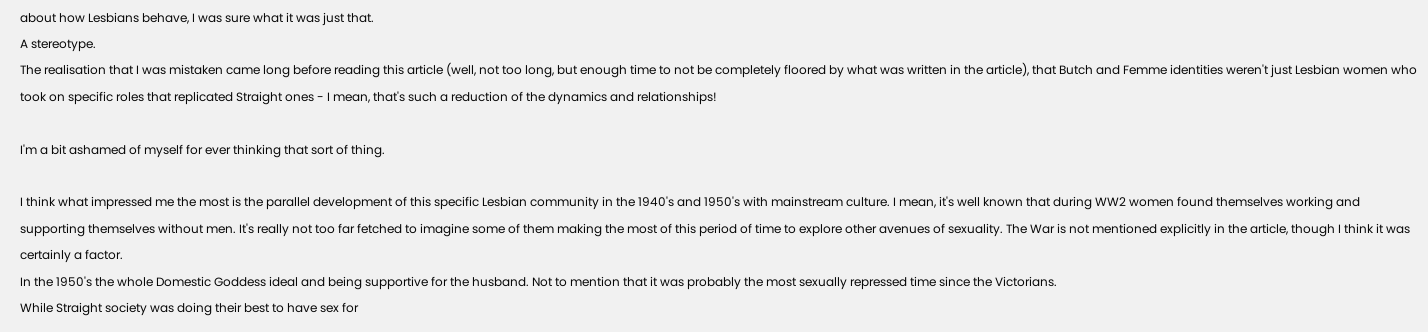about how Lesbians behave, I was sure what it was just that.
A stereotype.
The realisation that I was mistaken came long before reading this article (well, not too long, but enough time to not be completely floored by what was written in the article), that Butch and Femme identities weren't just Lesbian women who took on specific roles that replicated Straight ones - I mean, that's such a reduction of the dynamics and relationships!

I'm a bit ashamed of myself for ever thinking that sort of thing.

I think what impressed me the most is the parallel development of this specific Lesbian community in the 1940's and 1950's with mainstream culture. I mean, it's well known that during WW2 women found themselves working and supporting themselves without men. It's really not too far fetched to imagine some of them making the most of this period of time to explore other avenues of sexuality. The War is not mentioned explicitly in the article, though I think it was certainly a factor.
In the 1950's the whole Domestic Goddess ideal and being supportive for the husband. Not to mention that it was probably the most sexually repressed time since the Victorians.
While Straight society was doing their best to have sex for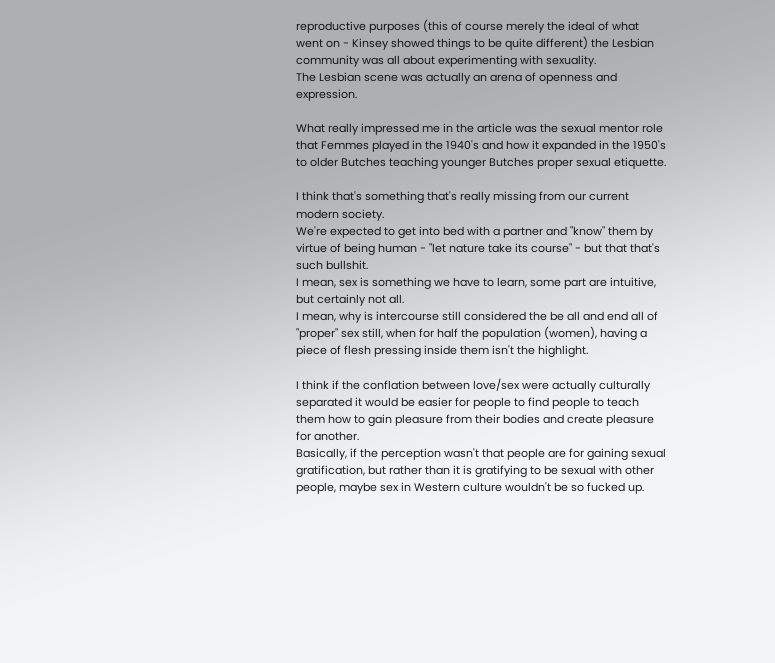reproductive purposes (this of course merely the ideal of what went on - Kinsey showed things to be quite different) the Lesbian community was all about experimenting with sexuality.
The Lesbian scene was actually an arena of openness and expression.

What really impressed me in the article was the sexual mentor role that Femmes played in the 1940's and how it expanded in the 1950's to older Butches teaching younger Butches proper sexual etiquette.

I think that's something that's really missing from our current modern society.
We're expected to get into bed with a partner and "know" them by virtue of being human - "let nature take its course" - but that that's such bullshit.
I mean, sex is something we have to learn, some part are intuitive, but certainly not all.
I mean, why is intercourse still considered the be all and end all of "proper" sex still, when for half the population (women), having a piece of flesh pressing inside them isn't the highlight.

I think if the conflation between love/sex were actually culturally separated it would be easier for people to find people to teach them how to gain pleasure from their bodies and create pleasure for another.
Basically, if the perception wasn't that people are for gaining sexual gratification, but rather than it is gratifying to be sexual with other people, maybe sex in Western culture wouldn't be so fucked up.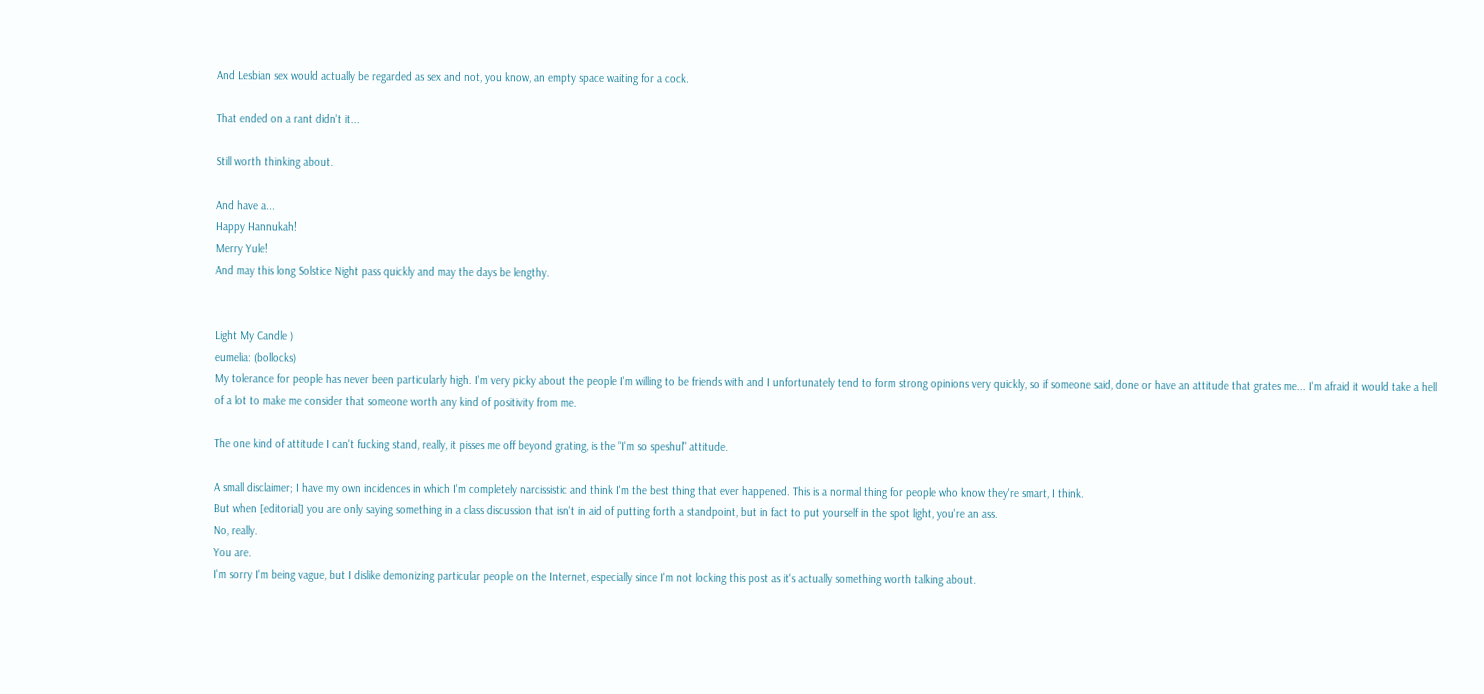And Lesbian sex would actually be regarded as sex and not, you know, an empty space waiting for a cock.

That ended on a rant didn't it...

Still worth thinking about.

And have a...
Happy Hannukah!
Merry Yule!
And may this long Solstice Night pass quickly and may the days be lengthy.


Light My Candle )
eumelia: (bollocks)
My tolerance for people has never been particularly high. I'm very picky about the people I'm willing to be friends with and I unfortunately tend to form strong opinions very quickly, so if someone said, done or have an attitude that grates me... I'm afraid it would take a hell of a lot to make me consider that someone worth any kind of positivity from me.

The one kind of attitude I can't fucking stand, really, it pisses me off beyond grating, is the "I'm so speshul" attitude.

A small disclaimer; I have my own incidences in which I'm completely narcissistic and think I'm the best thing that ever happened. This is a normal thing for people who know they're smart, I think.
But when [editorial] you are only saying something in a class discussion that isn't in aid of putting forth a standpoint, but in fact to put yourself in the spot light, you're an ass.
No, really.
You are.
I'm sorry I'm being vague, but I dislike demonizing particular people on the Internet, especially since I'm not locking this post as it's actually something worth talking about.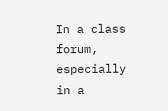In a class forum, especially in a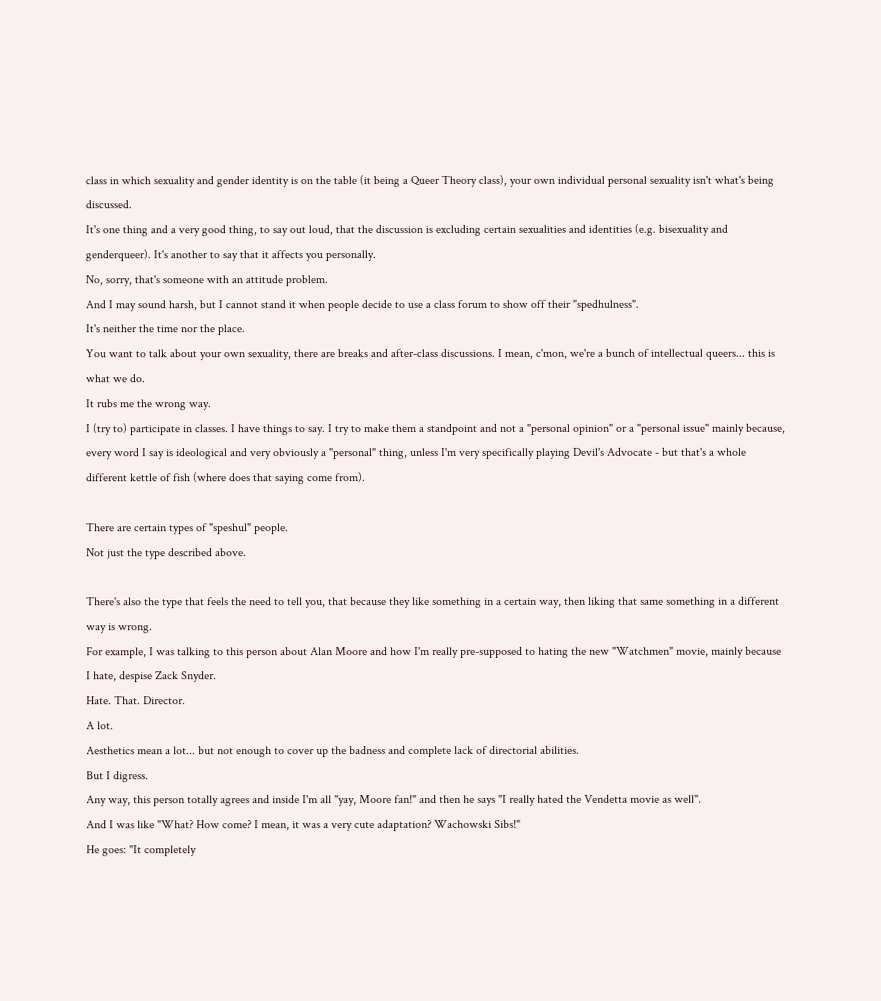class in which sexuality and gender identity is on the table (it being a Queer Theory class), your own individual personal sexuality isn't what's being discussed.
It's one thing and a very good thing, to say out loud, that the discussion is excluding certain sexualities and identities (e.g. bisexuality and genderqueer). It's another to say that it affects you personally.
No, sorry, that's someone with an attitude problem.
And I may sound harsh, but I cannot stand it when people decide to use a class forum to show off their "spedhulness".
It's neither the time nor the place.
You want to talk about your own sexuality, there are breaks and after-class discussions. I mean, c'mon, we're a bunch of intellectual queers... this is what we do.
It rubs me the wrong way.
I (try to) participate in classes. I have things to say. I try to make them a standpoint and not a "personal opinion" or a "personal issue" mainly because, every word I say is ideological and very obviously a "personal" thing, unless I'm very specifically playing Devil's Advocate - but that's a whole different kettle of fish (where does that saying come from).

There are certain types of "speshul" people.
Not just the type described above.

There's also the type that feels the need to tell you, that because they like something in a certain way, then liking that same something in a different way is wrong.
For example, I was talking to this person about Alan Moore and how I'm really pre-supposed to hating the new "Watchmen" movie, mainly because I hate, despise Zack Snyder.
Hate. That. Director.
A lot.
Aesthetics mean a lot... but not enough to cover up the badness and complete lack of directorial abilities.
But I digress.
Any way, this person totally agrees and inside I'm all "yay, Moore fan!" and then he says "I really hated the Vendetta movie as well".
And I was like "What? How come? I mean, it was a very cute adaptation? Wachowski Sibs!"
He goes: "It completely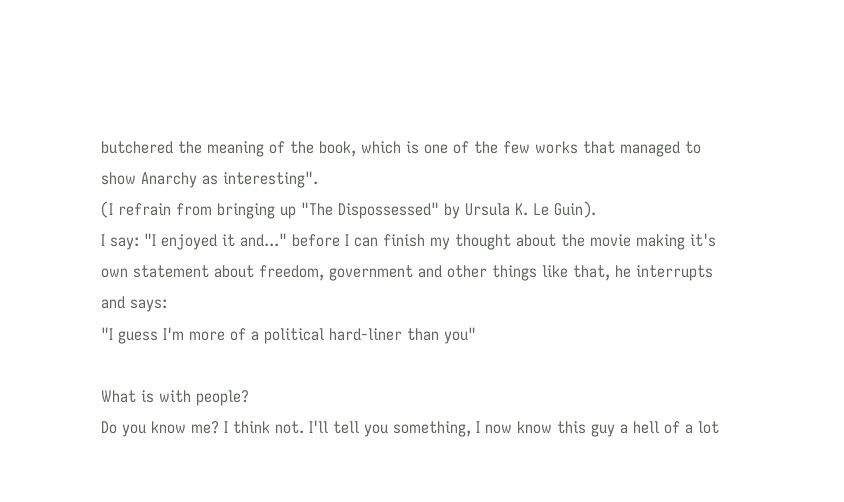butchered the meaning of the book, which is one of the few works that managed to show Anarchy as interesting".
(I refrain from bringing up "The Dispossessed" by Ursula K. Le Guin).
I say: "I enjoyed it and..." before I can finish my thought about the movie making it's own statement about freedom, government and other things like that, he interrupts and says:
"I guess I'm more of a political hard-liner than you"

What is with people?
Do you know me? I think not. I'll tell you something, I now know this guy a hell of a lot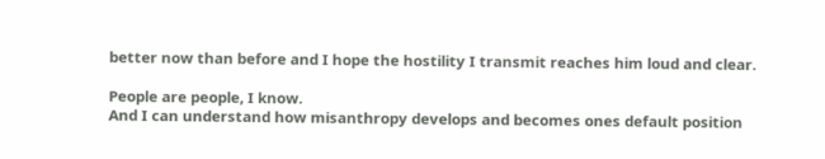better now than before and I hope the hostility I transmit reaches him loud and clear.

People are people, I know.
And I can understand how misanthropy develops and becomes ones default position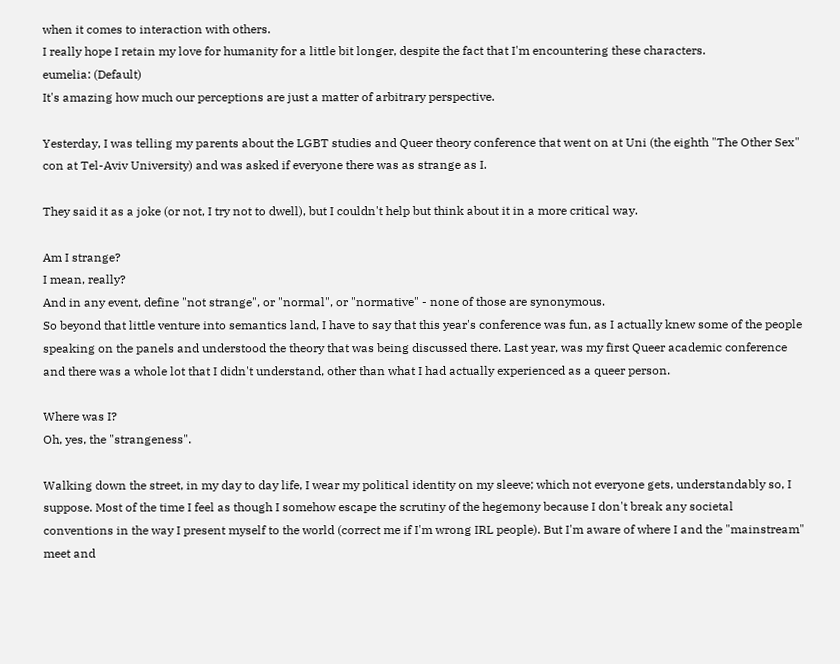when it comes to interaction with others.
I really hope I retain my love for humanity for a little bit longer, despite the fact that I'm encountering these characters.
eumelia: (Default)
It's amazing how much our perceptions are just a matter of arbitrary perspective.

Yesterday, I was telling my parents about the LGBT studies and Queer theory conference that went on at Uni (the eighth "The Other Sex" con at Tel-Aviv University) and was asked if everyone there was as strange as I.

They said it as a joke (or not, I try not to dwell), but I couldn't help but think about it in a more critical way.

Am I strange?
I mean, really?
And in any event, define "not strange", or "normal", or "normative" - none of those are synonymous.
So beyond that little venture into semantics land, I have to say that this year's conference was fun, as I actually knew some of the people speaking on the panels and understood the theory that was being discussed there. Last year, was my first Queer academic conference and there was a whole lot that I didn't understand, other than what I had actually experienced as a queer person.

Where was I?
Oh, yes, the "strangeness".

Walking down the street, in my day to day life, I wear my political identity on my sleeve; which not everyone gets, understandably so, I suppose. Most of the time I feel as though I somehow escape the scrutiny of the hegemony because I don't break any societal conventions in the way I present myself to the world (correct me if I'm wrong IRL people). But I'm aware of where I and the "mainstream" meet and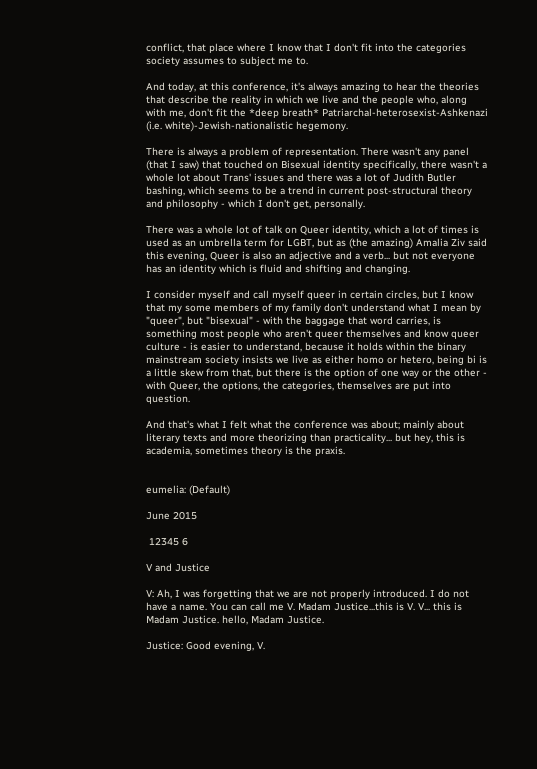conflict, that place where I know that I don't fit into the categories society assumes to subject me to.

And today, at this conference, it's always amazing to hear the theories that describe the reality in which we live and the people who, along with me, don't fit the *deep breath* Patriarchal-heterosexist-Ashkenazi (i.e. white)-Jewish-nationalistic hegemony.

There is always a problem of representation. There wasn't any panel (that I saw) that touched on Bisexual identity specifically, there wasn't a whole lot about Trans' issues and there was a lot of Judith Butler bashing, which seems to be a trend in current post-structural theory and philosophy - which I don't get, personally.

There was a whole lot of talk on Queer identity, which a lot of times is used as an umbrella term for LGBT, but as (the amazing) Amalia Ziv said this evening, Queer is also an adjective and a verb... but not everyone has an identity which is fluid and shifting and changing.

I consider myself and call myself queer in certain circles, but I know that my some members of my family don't understand what I mean by "queer", but "bisexual" - with the baggage that word carries, is something most people who aren't queer themselves and know queer culture - is easier to understand, because it holds within the binary mainstream society insists we live as either homo or hetero, being bi is a little skew from that, but there is the option of one way or the other - with Queer, the options, the categories, themselves are put into question.

And that's what I felt what the conference was about; mainly about literary texts and more theorizing than practicality... but hey, this is academia, sometimes theory is the praxis.


eumelia: (Default)

June 2015

 12345 6

V and Justice

V: Ah, I was forgetting that we are not properly introduced. I do not have a name. You can call me V. Madam Justice...this is V. V... this is Madam Justice. hello, Madam Justice.

Justice: Good evening, V.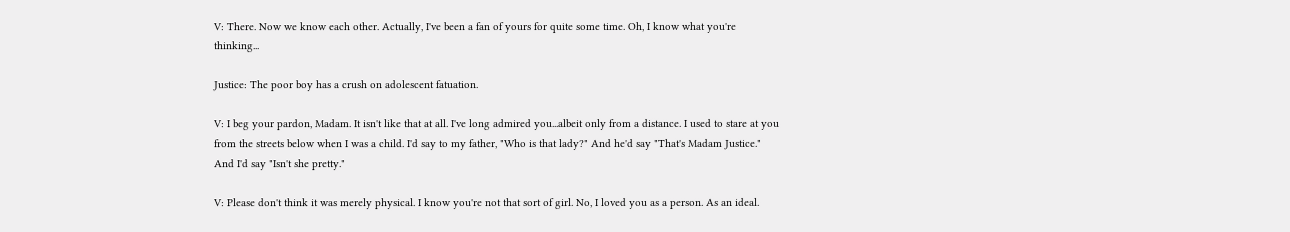V: There. Now we know each other. Actually, I've been a fan of yours for quite some time. Oh, I know what you're thinking...

Justice: The poor boy has a crush on adolescent fatuation.

V: I beg your pardon, Madam. It isn't like that at all. I've long admired you...albeit only from a distance. I used to stare at you from the streets below when I was a child. I'd say to my father, "Who is that lady?" And he'd say "That's Madam Justice." And I'd say "Isn't she pretty."

V: Please don't think it was merely physical. I know you're not that sort of girl. No, I loved you as a person. As an ideal.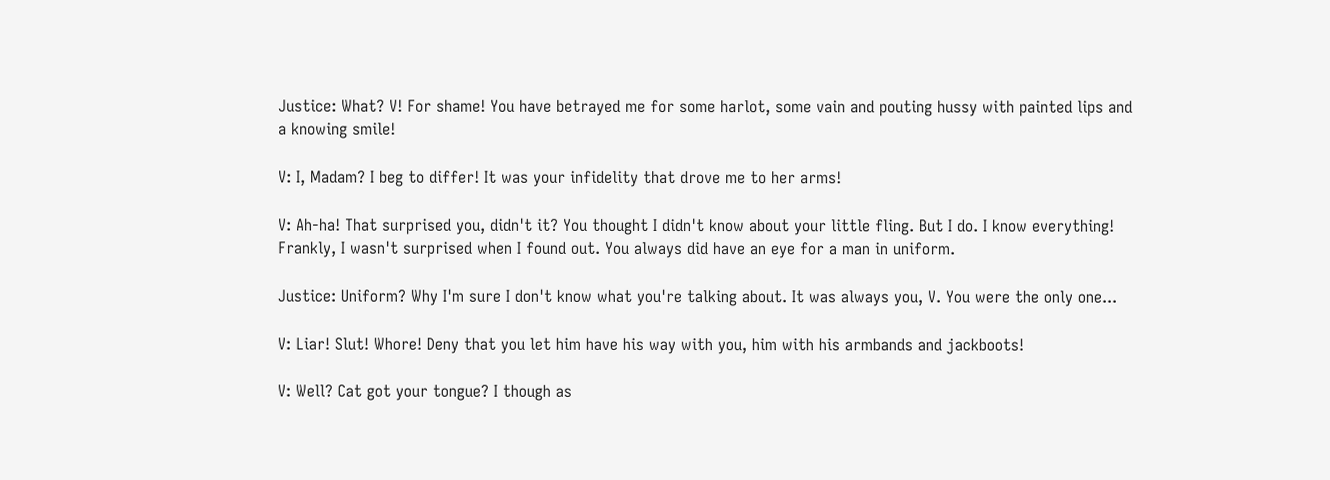Justice: What? V! For shame! You have betrayed me for some harlot, some vain and pouting hussy with painted lips and a knowing smile!

V: I, Madam? I beg to differ! It was your infidelity that drove me to her arms!

V: Ah-ha! That surprised you, didn't it? You thought I didn't know about your little fling. But I do. I know everything! Frankly, I wasn't surprised when I found out. You always did have an eye for a man in uniform.

Justice: Uniform? Why I'm sure I don't know what you're talking about. It was always you, V. You were the only one...

V: Liar! Slut! Whore! Deny that you let him have his way with you, him with his armbands and jackboots!

V: Well? Cat got your tongue? I though as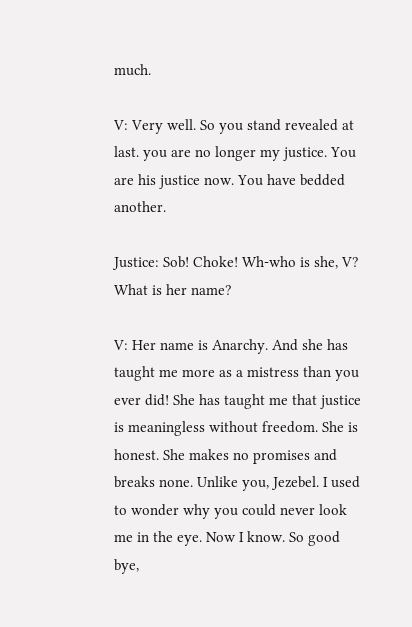much.

V: Very well. So you stand revealed at last. you are no longer my justice. You are his justice now. You have bedded another.

Justice: Sob! Choke! Wh-who is she, V? What is her name?

V: Her name is Anarchy. And she has taught me more as a mistress than you ever did! She has taught me that justice is meaningless without freedom. She is honest. She makes no promises and breaks none. Unlike you, Jezebel. I used to wonder why you could never look me in the eye. Now I know. So good bye,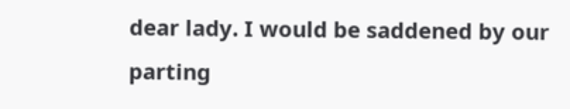dear lady. I would be saddened by our parting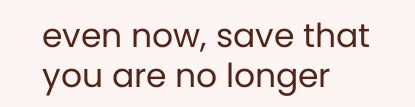even now, save that you are no longer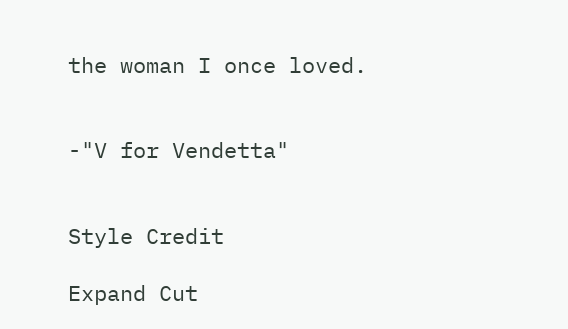the woman I once loved.


-"V for Vendetta"


Style Credit

Expand Cut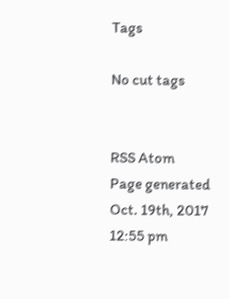Tags

No cut tags


RSS Atom
Page generated Oct. 19th, 2017 12:55 pm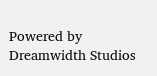Powered by Dreamwidth Studios